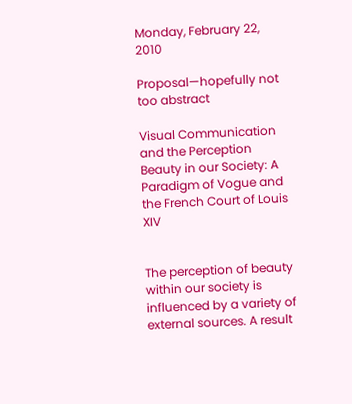Monday, February 22, 2010

Proposal—hopefully not too abstract

Visual Communication and the Perception Beauty in our Society: A Paradigm of Vogue and the French Court of Louis XIV


The perception of beauty within our society is influenced by a variety of external sources. A result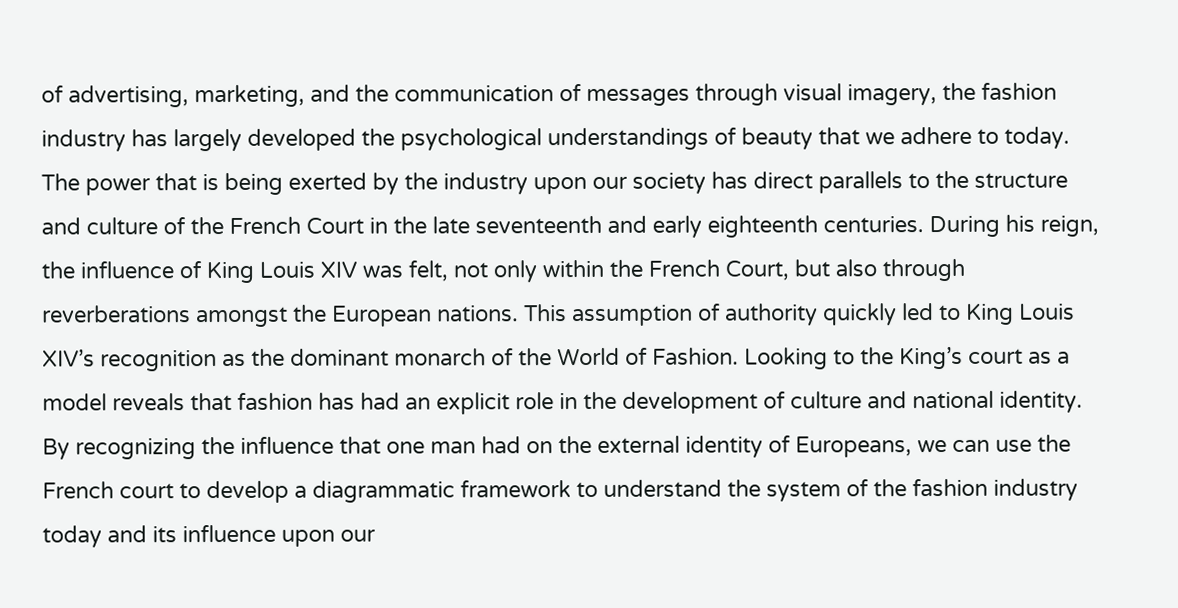of advertising, marketing, and the communication of messages through visual imagery, the fashion industry has largely developed the psychological understandings of beauty that we adhere to today. The power that is being exerted by the industry upon our society has direct parallels to the structure and culture of the French Court in the late seventeenth and early eighteenth centuries. During his reign, the influence of King Louis XIV was felt, not only within the French Court, but also through reverberations amongst the European nations. This assumption of authority quickly led to King Louis XIV’s recognition as the dominant monarch of the World of Fashion. Looking to the King’s court as a model reveals that fashion has had an explicit role in the development of culture and national identity. By recognizing the influence that one man had on the external identity of Europeans, we can use the French court to develop a diagrammatic framework to understand the system of the fashion industry today and its influence upon our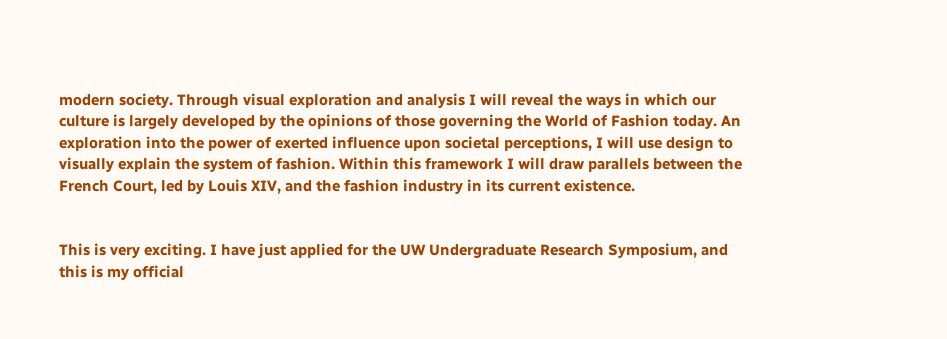modern society. Through visual exploration and analysis I will reveal the ways in which our culture is largely developed by the opinions of those governing the World of Fashion today. An exploration into the power of exerted influence upon societal perceptions, I will use design to visually explain the system of fashion. Within this framework I will draw parallels between the French Court, led by Louis XIV, and the fashion industry in its current existence.


This is very exciting. I have just applied for the UW Undergraduate Research Symposium, and this is my official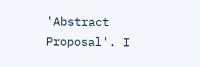'Abstract Proposal'. I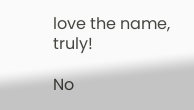love the name, truly!

No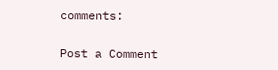comments:

Post a Comment